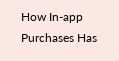How In-app Purchases Has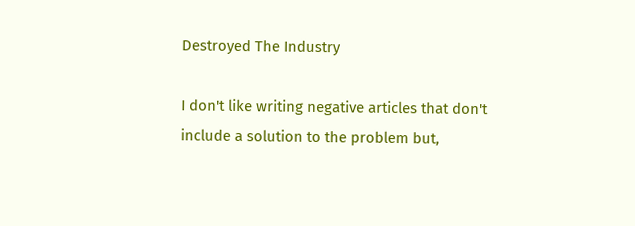Destroyed The Industry

I don't like writing negative articles that don't include a solution to the problem but,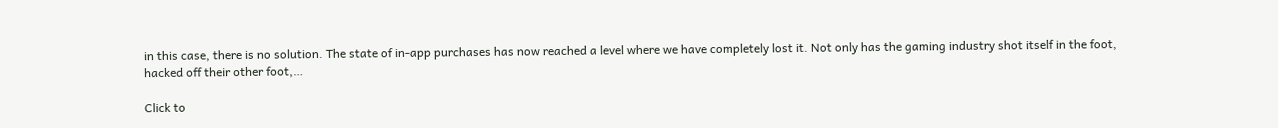in this case, there is no solution. The state of in-app purchases has now reached a level where we have completely lost it. Not only has the gaming industry shot itself in the foot, hacked off their other foot,…

Click to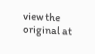view the original at